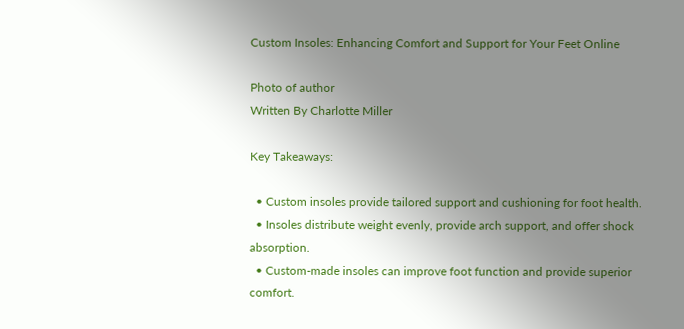Custom Insoles: Enhancing Comfort and Support for Your Feet Online

Photo of author
Written By Charlotte Miller

Key Takeaways:

  • Custom insoles provide tailored support and cushioning for foot health.
  • Insoles distribute weight evenly, provide arch support, and offer shock absorption.
  • Custom-made insoles can improve foot function and provide superior comfort.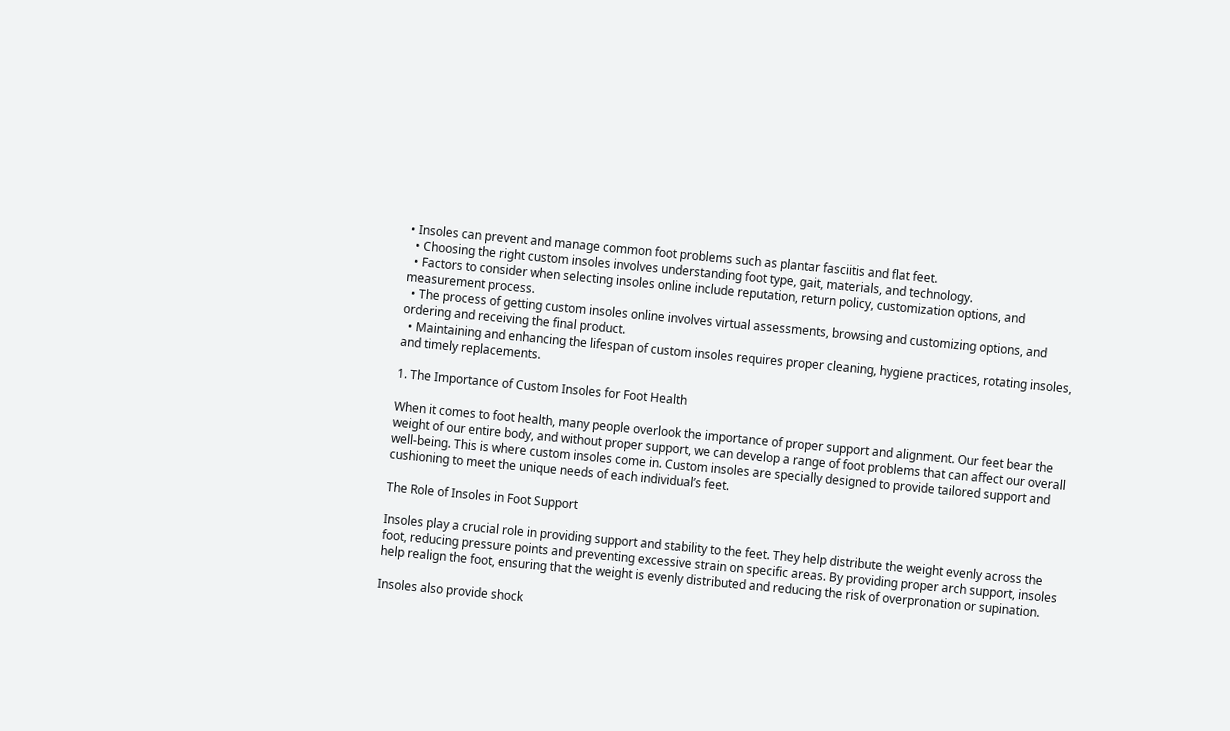• Insoles can prevent and manage common foot problems such as plantar fasciitis and flat feet.
  • Choosing the right custom insoles involves understanding foot type, gait, materials, and technology.
  • Factors to consider when selecting insoles online include reputation, return policy, customization options, and measurement process.
  • The process of getting custom insoles online involves virtual assessments, browsing and customizing options, and ordering and receiving the final product.
  • Maintaining and enhancing the lifespan of custom insoles requires proper cleaning, hygiene practices, rotating insoles, and timely replacements.

1. The Importance of Custom Insoles for Foot Health

When it comes to foot health, many people overlook the importance of proper support and alignment. Our feet bear the weight of our entire body, and without proper support, we can develop a range of foot problems that can affect our overall well-being. This is where custom insoles come in. Custom insoles are specially designed to provide tailored support and cushioning to meet the unique needs of each individual’s feet.

The Role of Insoles in Foot Support

Insoles play a crucial role in providing support and stability to the feet. They help distribute the weight evenly across the foot, reducing pressure points and preventing excessive strain on specific areas. By providing proper arch support, insoles help realign the foot, ensuring that the weight is evenly distributed and reducing the risk of overpronation or supination.

Insoles also provide shock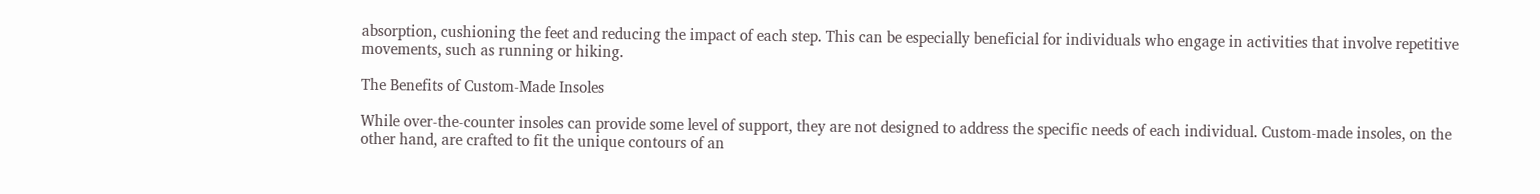absorption, cushioning the feet and reducing the impact of each step. This can be especially beneficial for individuals who engage in activities that involve repetitive movements, such as running or hiking.

The Benefits of Custom-Made Insoles

While over-the-counter insoles can provide some level of support, they are not designed to address the specific needs of each individual. Custom-made insoles, on the other hand, are crafted to fit the unique contours of an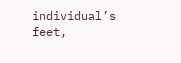individual’s feet,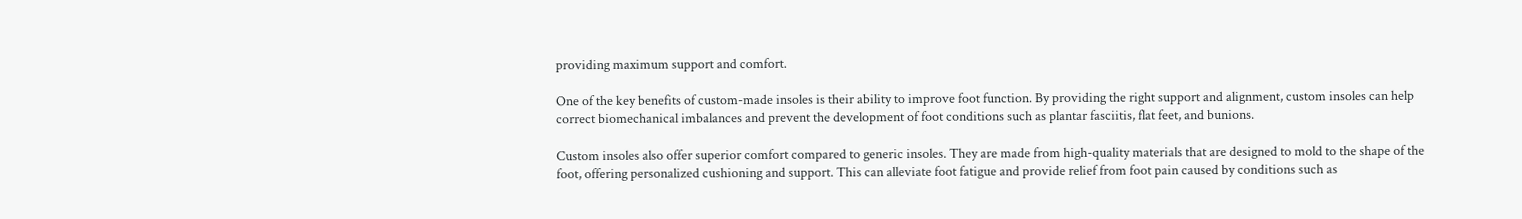providing maximum support and comfort.

One of the key benefits of custom-made insoles is their ability to improve foot function. By providing the right support and alignment, custom insoles can help correct biomechanical imbalances and prevent the development of foot conditions such as plantar fasciitis, flat feet, and bunions.

Custom insoles also offer superior comfort compared to generic insoles. They are made from high-quality materials that are designed to mold to the shape of the foot, offering personalized cushioning and support. This can alleviate foot fatigue and provide relief from foot pain caused by conditions such as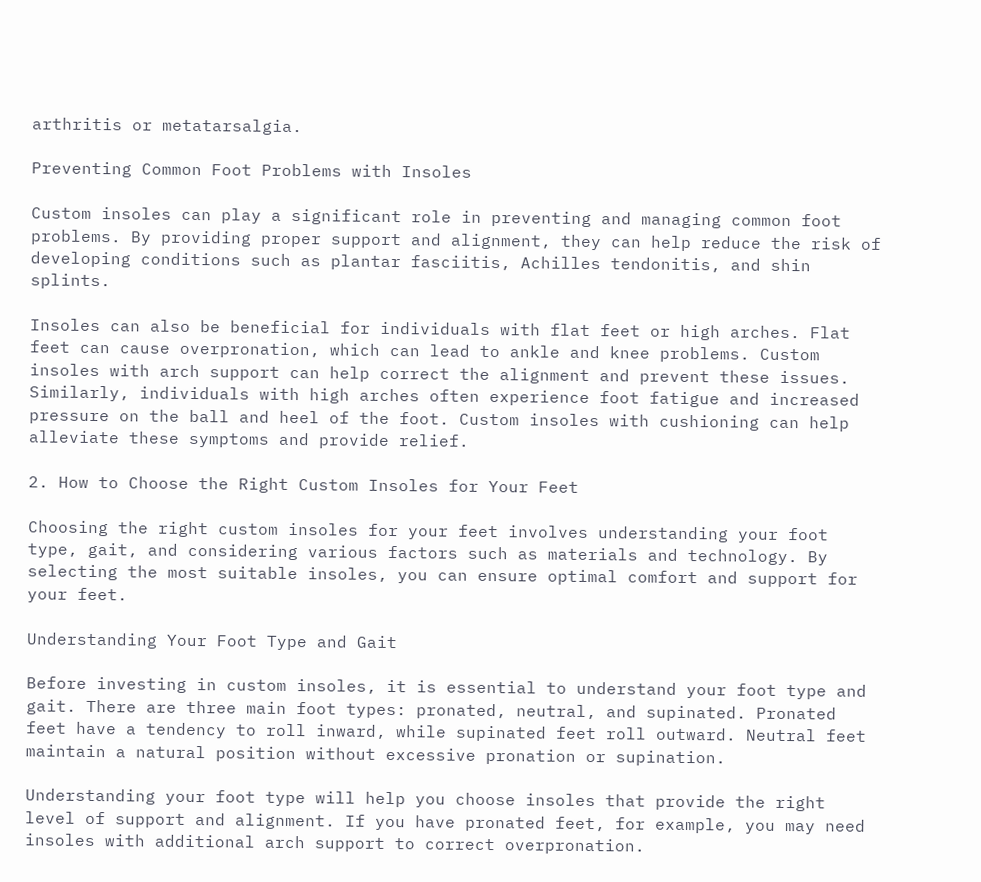arthritis or metatarsalgia.

Preventing Common Foot Problems with Insoles

Custom insoles can play a significant role in preventing and managing common foot problems. By providing proper support and alignment, they can help reduce the risk of developing conditions such as plantar fasciitis, Achilles tendonitis, and shin splints.

Insoles can also be beneficial for individuals with flat feet or high arches. Flat feet can cause overpronation, which can lead to ankle and knee problems. Custom insoles with arch support can help correct the alignment and prevent these issues. Similarly, individuals with high arches often experience foot fatigue and increased pressure on the ball and heel of the foot. Custom insoles with cushioning can help alleviate these symptoms and provide relief.

2. How to Choose the Right Custom Insoles for Your Feet

Choosing the right custom insoles for your feet involves understanding your foot type, gait, and considering various factors such as materials and technology. By selecting the most suitable insoles, you can ensure optimal comfort and support for your feet.

Understanding Your Foot Type and Gait

Before investing in custom insoles, it is essential to understand your foot type and gait. There are three main foot types: pronated, neutral, and supinated. Pronated feet have a tendency to roll inward, while supinated feet roll outward. Neutral feet maintain a natural position without excessive pronation or supination.

Understanding your foot type will help you choose insoles that provide the right level of support and alignment. If you have pronated feet, for example, you may need insoles with additional arch support to correct overpronation.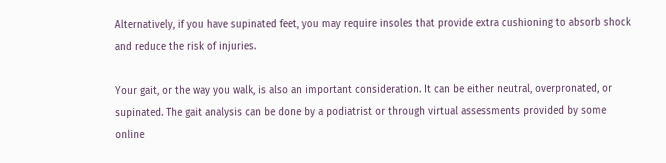Alternatively, if you have supinated feet, you may require insoles that provide extra cushioning to absorb shock and reduce the risk of injuries.

Your gait, or the way you walk, is also an important consideration. It can be either neutral, overpronated, or supinated. The gait analysis can be done by a podiatrist or through virtual assessments provided by some online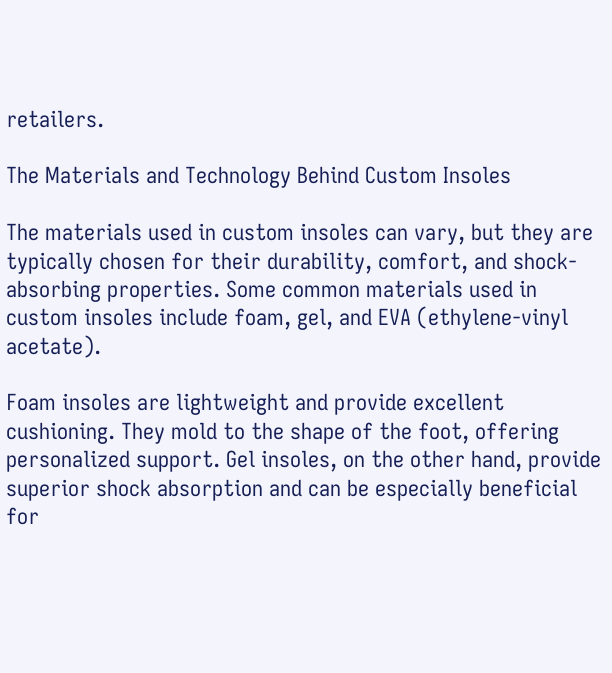retailers.

The Materials and Technology Behind Custom Insoles

The materials used in custom insoles can vary, but they are typically chosen for their durability, comfort, and shock-absorbing properties. Some common materials used in custom insoles include foam, gel, and EVA (ethylene-vinyl acetate).

Foam insoles are lightweight and provide excellent cushioning. They mold to the shape of the foot, offering personalized support. Gel insoles, on the other hand, provide superior shock absorption and can be especially beneficial for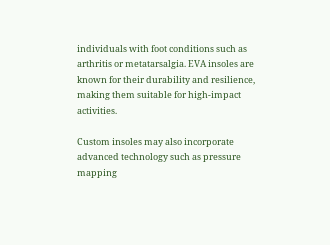individuals with foot conditions such as arthritis or metatarsalgia. EVA insoles are known for their durability and resilience, making them suitable for high-impact activities.

Custom insoles may also incorporate advanced technology such as pressure mapping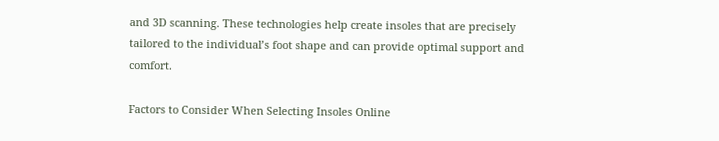and 3D scanning. These technologies help create insoles that are precisely tailored to the individual’s foot shape and can provide optimal support and comfort.

Factors to Consider When Selecting Insoles Online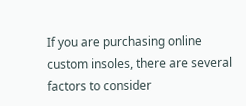If you are purchasing online custom insoles, there are several factors to consider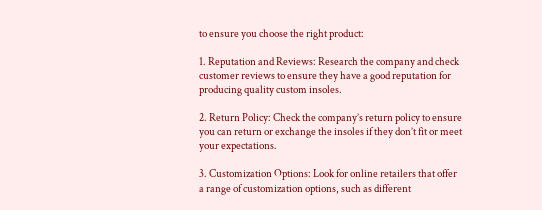to ensure you choose the right product:

1. Reputation and Reviews: Research the company and check customer reviews to ensure they have a good reputation for producing quality custom insoles.

2. Return Policy: Check the company’s return policy to ensure you can return or exchange the insoles if they don’t fit or meet your expectations.

3. Customization Options: Look for online retailers that offer a range of customization options, such as different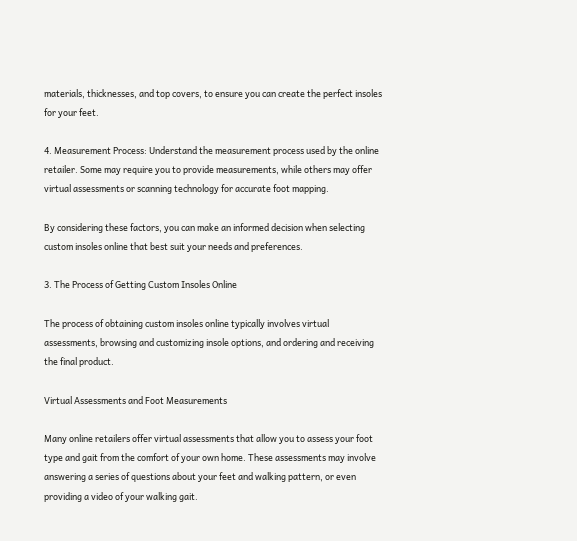materials, thicknesses, and top covers, to ensure you can create the perfect insoles for your feet.

4. Measurement Process: Understand the measurement process used by the online retailer. Some may require you to provide measurements, while others may offer virtual assessments or scanning technology for accurate foot mapping.

By considering these factors, you can make an informed decision when selecting custom insoles online that best suit your needs and preferences.

3. The Process of Getting Custom Insoles Online

The process of obtaining custom insoles online typically involves virtual assessments, browsing and customizing insole options, and ordering and receiving the final product.

Virtual Assessments and Foot Measurements

Many online retailers offer virtual assessments that allow you to assess your foot type and gait from the comfort of your own home. These assessments may involve answering a series of questions about your feet and walking pattern, or even providing a video of your walking gait.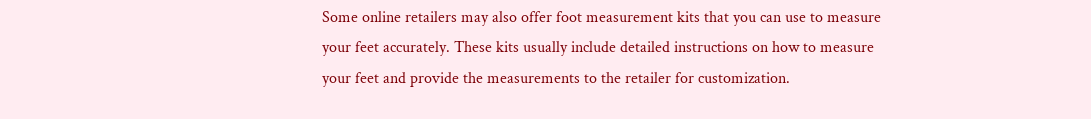Some online retailers may also offer foot measurement kits that you can use to measure your feet accurately. These kits usually include detailed instructions on how to measure your feet and provide the measurements to the retailer for customization.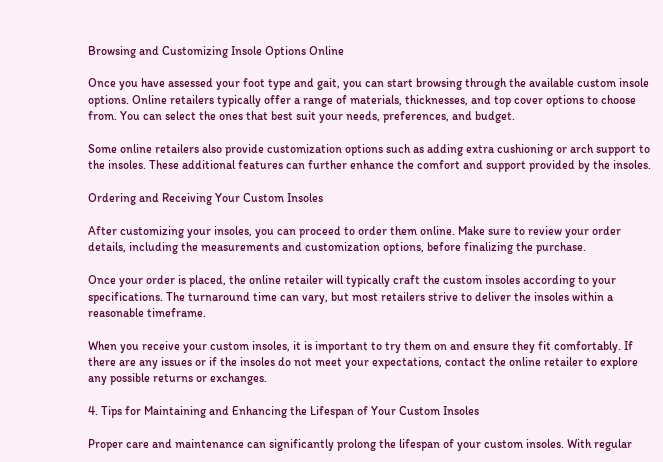Browsing and Customizing Insole Options Online

Once you have assessed your foot type and gait, you can start browsing through the available custom insole options. Online retailers typically offer a range of materials, thicknesses, and top cover options to choose from. You can select the ones that best suit your needs, preferences, and budget.

Some online retailers also provide customization options such as adding extra cushioning or arch support to the insoles. These additional features can further enhance the comfort and support provided by the insoles.

Ordering and Receiving Your Custom Insoles

After customizing your insoles, you can proceed to order them online. Make sure to review your order details, including the measurements and customization options, before finalizing the purchase.

Once your order is placed, the online retailer will typically craft the custom insoles according to your specifications. The turnaround time can vary, but most retailers strive to deliver the insoles within a reasonable timeframe.

When you receive your custom insoles, it is important to try them on and ensure they fit comfortably. If there are any issues or if the insoles do not meet your expectations, contact the online retailer to explore any possible returns or exchanges.

4. Tips for Maintaining and Enhancing the Lifespan of Your Custom Insoles

Proper care and maintenance can significantly prolong the lifespan of your custom insoles. With regular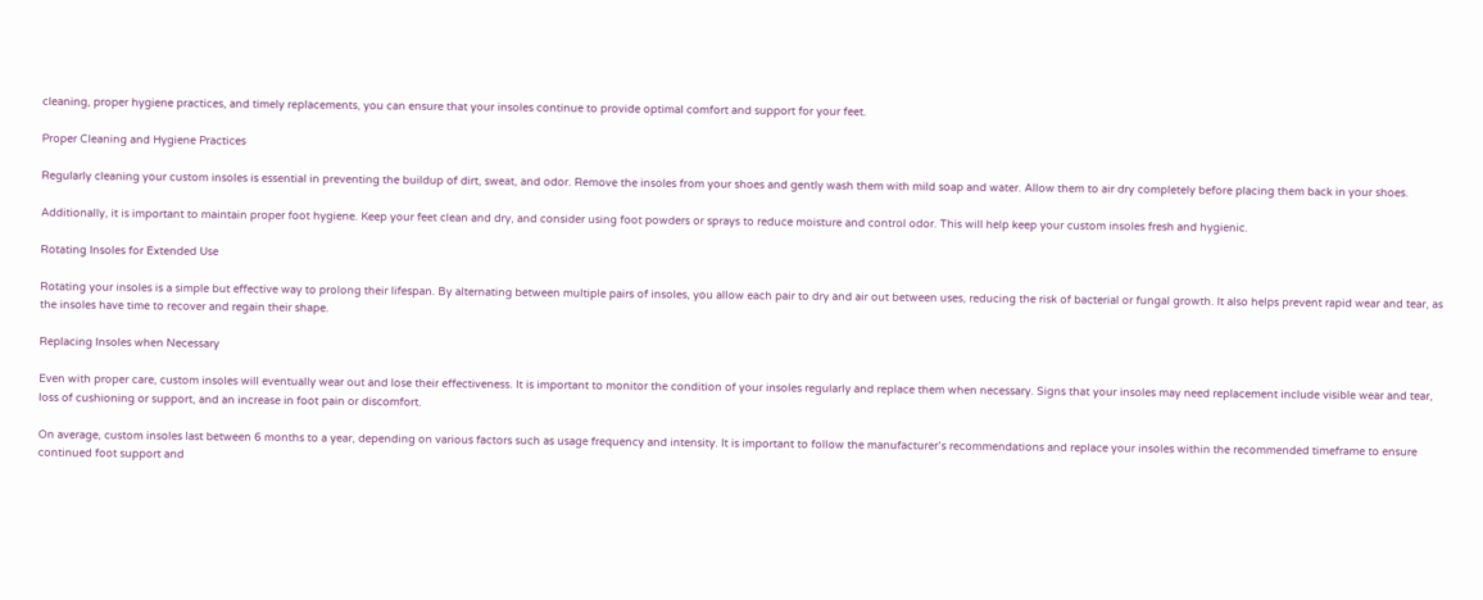cleaning, proper hygiene practices, and timely replacements, you can ensure that your insoles continue to provide optimal comfort and support for your feet.

Proper Cleaning and Hygiene Practices

Regularly cleaning your custom insoles is essential in preventing the buildup of dirt, sweat, and odor. Remove the insoles from your shoes and gently wash them with mild soap and water. Allow them to air dry completely before placing them back in your shoes.

Additionally, it is important to maintain proper foot hygiene. Keep your feet clean and dry, and consider using foot powders or sprays to reduce moisture and control odor. This will help keep your custom insoles fresh and hygienic.

Rotating Insoles for Extended Use

Rotating your insoles is a simple but effective way to prolong their lifespan. By alternating between multiple pairs of insoles, you allow each pair to dry and air out between uses, reducing the risk of bacterial or fungal growth. It also helps prevent rapid wear and tear, as the insoles have time to recover and regain their shape.

Replacing Insoles when Necessary

Even with proper care, custom insoles will eventually wear out and lose their effectiveness. It is important to monitor the condition of your insoles regularly and replace them when necessary. Signs that your insoles may need replacement include visible wear and tear, loss of cushioning or support, and an increase in foot pain or discomfort.

On average, custom insoles last between 6 months to a year, depending on various factors such as usage frequency and intensity. It is important to follow the manufacturer’s recommendations and replace your insoles within the recommended timeframe to ensure continued foot support and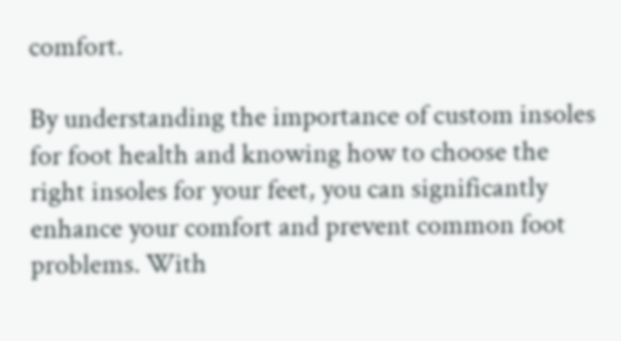comfort.

By understanding the importance of custom insoles for foot health and knowing how to choose the right insoles for your feet, you can significantly enhance your comfort and prevent common foot problems. With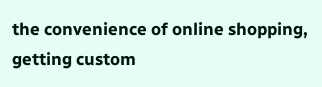the convenience of online shopping, getting custom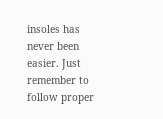insoles has never been easier. Just remember to follow proper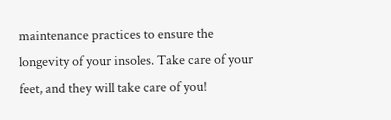maintenance practices to ensure the longevity of your insoles. Take care of your feet, and they will take care of you!